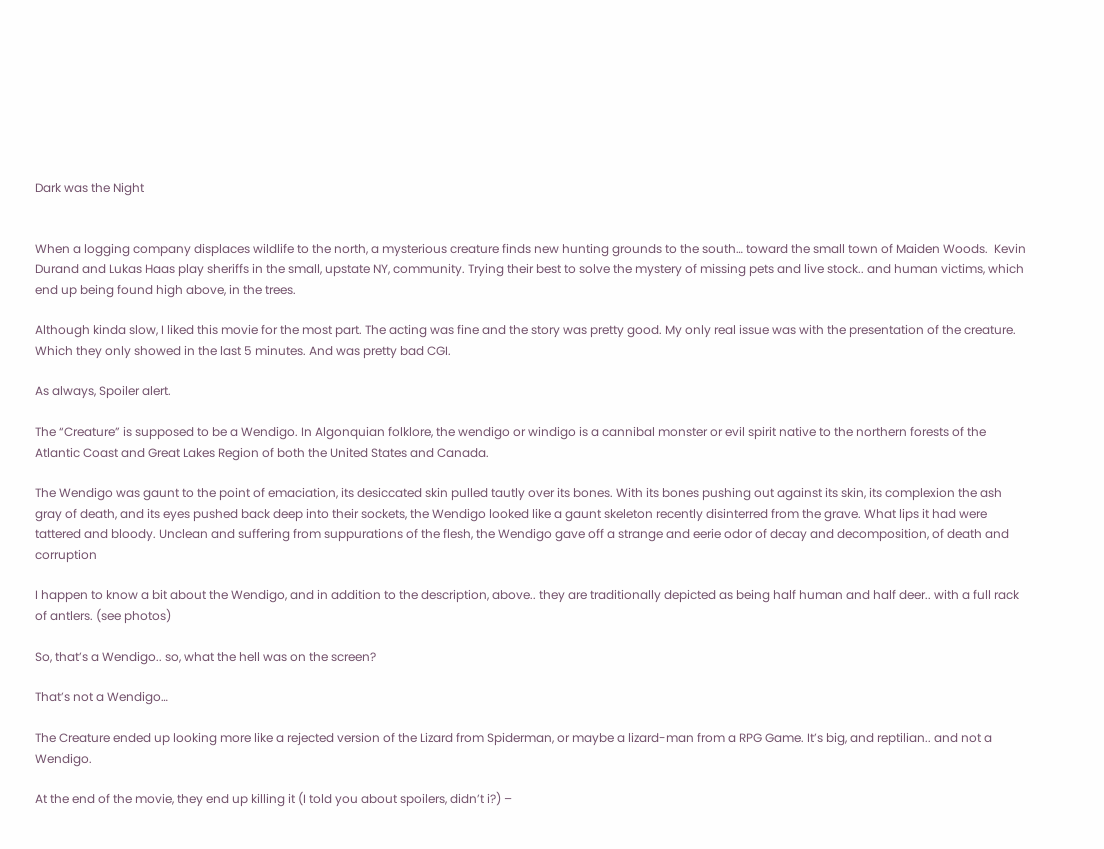Dark was the Night


When a logging company displaces wildlife to the north, a mysterious creature finds new hunting grounds to the south… toward the small town of Maiden Woods.  Kevin Durand and Lukas Haas play sheriffs in the small, upstate NY, community. Trying their best to solve the mystery of missing pets and live stock.. and human victims, which end up being found high above, in the trees.

Although kinda slow, I liked this movie for the most part. The acting was fine and the story was pretty good. My only real issue was with the presentation of the creature. Which they only showed in the last 5 minutes. And was pretty bad CGI.

As always, Spoiler alert.

The “Creature” is supposed to be a Wendigo. In Algonquian folklore, the wendigo or windigo is a cannibal monster or evil spirit native to the northern forests of the Atlantic Coast and Great Lakes Region of both the United States and Canada.

The Wendigo was gaunt to the point of emaciation, its desiccated skin pulled tautly over its bones. With its bones pushing out against its skin, its complexion the ash gray of death, and its eyes pushed back deep into their sockets, the Wendigo looked like a gaunt skeleton recently disinterred from the grave. What lips it had were tattered and bloody. Unclean and suffering from suppurations of the flesh, the Wendigo gave off a strange and eerie odor of decay and decomposition, of death and corruption

I happen to know a bit about the Wendigo, and in addition to the description, above.. they are traditionally depicted as being half human and half deer.. with a full rack of antlers. (see photos)

So, that’s a Wendigo.. so, what the hell was on the screen?

That’s not a Wendigo…

The Creature ended up looking more like a rejected version of the Lizard from Spiderman, or maybe a lizard-man from a RPG Game. It’s big, and reptilian.. and not a Wendigo.

At the end of the movie, they end up killing it (I told you about spoilers, didn’t i?) –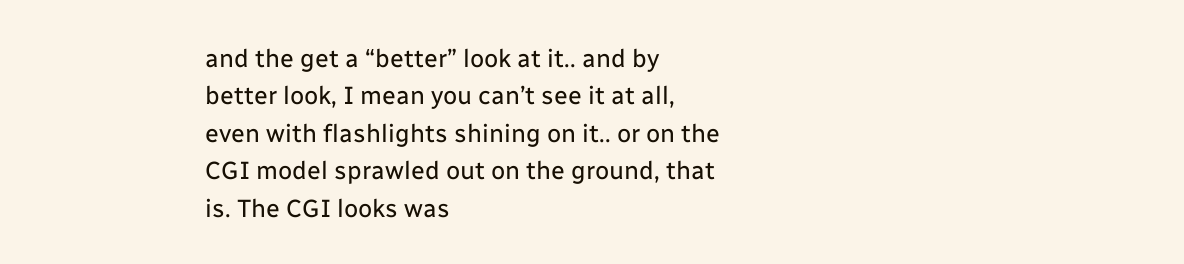and the get a “better” look at it.. and by better look, I mean you can’t see it at all, even with flashlights shining on it.. or on the CGI model sprawled out on the ground, that is. The CGI looks was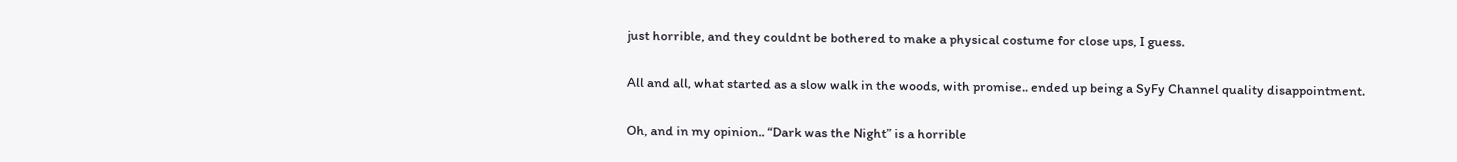just horrible, and they couldnt be bothered to make a physical costume for close ups, I guess.

All and all, what started as a slow walk in the woods, with promise.. ended up being a SyFy Channel quality disappointment.

Oh, and in my opinion.. “Dark was the Night” is a horrible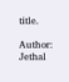title.

Author: Jethal